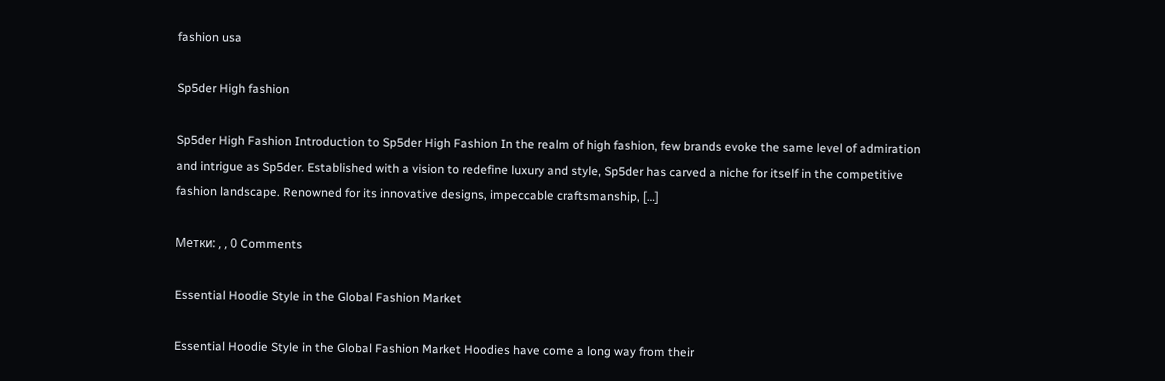fashion usa

Sp5der High fashion

Sp5der High Fashion Introduction to Sp5der High Fashion In the realm of high fashion, few brands evoke the same level of admiration and intrigue as Sp5der. Established with a vision to redefine luxury and style, Sp5der has carved a niche for itself in the competitive fashion landscape. Renowned for its innovative designs, impeccable craftsmanship, […]

Метки: , , 0 Comments

Essential Hoodie Style in the Global Fashion Market

Essential Hoodie Style in the Global Fashion Market Hoodies have come a long way from their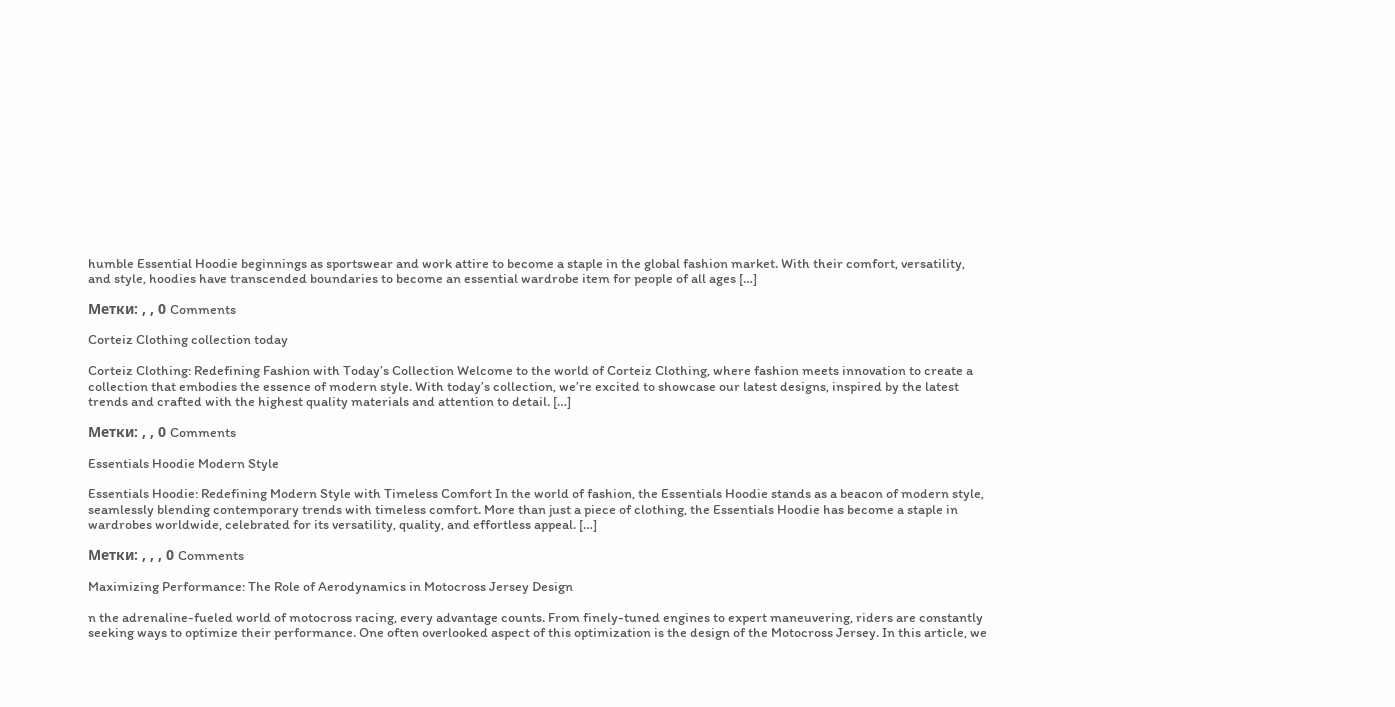humble Essential Hoodie beginnings as sportswear and work attire to become a staple in the global fashion market. With their comfort, versatility, and style, hoodies have transcended boundaries to become an essential wardrobe item for people of all ages […]

Метки: , , 0 Comments

Corteiz Clothing collection today

Corteiz Clothing: Redefining Fashion with Today’s Collection Welcome to the world of Corteiz Clothing, where fashion meets innovation to create a collection that embodies the essence of modern style. With today’s collection, we’re excited to showcase our latest designs, inspired by the latest trends and crafted with the highest quality materials and attention to detail. […]

Метки: , , 0 Comments

Essentials Hoodie Modern Style

Essentials Hoodie: Redefining Modern Style with Timeless Comfort In the world of fashion, the Essentials Hoodie stands as a beacon of modern style, seamlessly blending contemporary trends with timeless comfort. More than just a piece of clothing, the Essentials Hoodie has become a staple in wardrobes worldwide, celebrated for its versatility, quality, and effortless appeal. […]

Метки: , , , 0 Comments

Maximizing Performance: The Role of Aerodynamics in Motocross Jersey Design

n the adrenaline-fueled world of motocross racing, every advantage counts. From finely-tuned engines to expert maneuvering, riders are constantly seeking ways to optimize their performance. One often overlooked aspect of this optimization is the design of the Motocross Jersey. In this article, we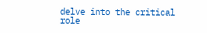delve into the critical role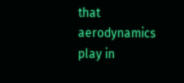that aerodynamics play in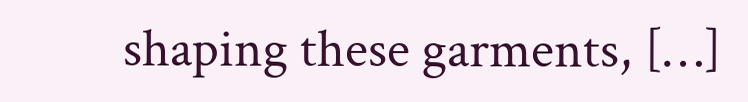shaping these garments, […]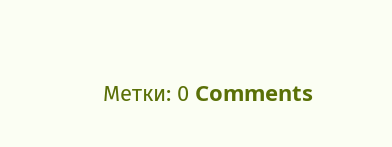Метки: 0 Comments